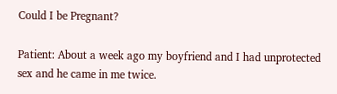Could I be Pregnant?

Patient: About a week ago my boyfriend and I had unprotected sex and he came in me twice.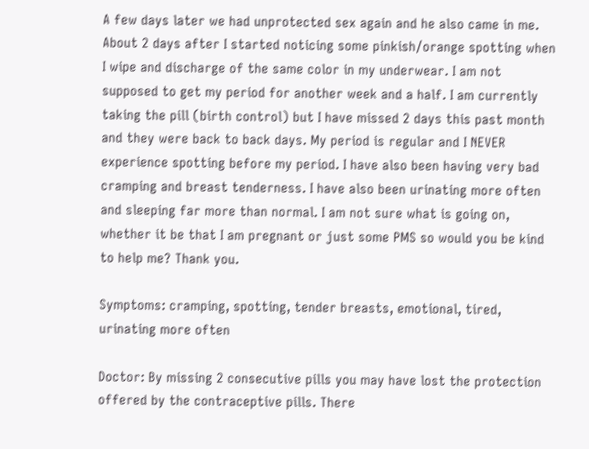A few days later we had unprotected sex again and he also came in me. About 2 days after I started noticing some pinkish/orange spotting when I wipe and discharge of the same color in my underwear. I am not supposed to get my period for another week and a half. I am currently taking the pill (birth control) but I have missed 2 days this past month and they were back to back days. My period is regular and I NEVER experience spotting before my period. I have also been having very bad cramping and breast tenderness. I have also been urinating more often and sleeping far more than normal. I am not sure what is going on, whether it be that I am pregnant or just some PMS so would you be kind to help me? Thank you.

Symptoms: cramping, spotting, tender breasts, emotional, tired, urinating more often

Doctor: By missing 2 consecutive pills you may have lost the protection offered by the contraceptive pills. There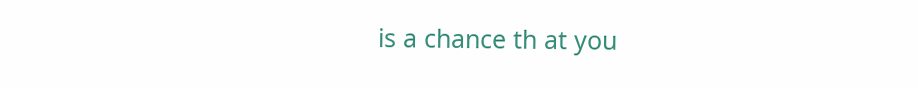is a chance th at you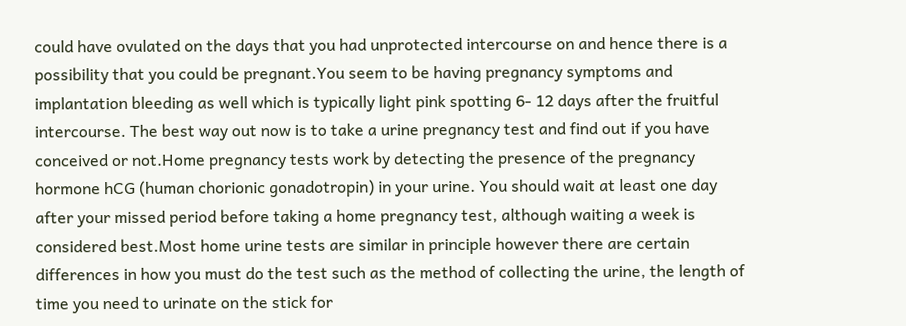could have ovulated on the days that you had unprotected intercourse on and hence there is a possibility that you could be pregnant.You seem to be having pregnancy symptoms and implantation bleeding as well which is typically light pink spotting 6- 12 days after the fruitful intercourse. The best way out now is to take a urine pregnancy test and find out if you have conceived or not.Home pregnancy tests work by detecting the presence of the pregnancy hormone hCG (human chorionic gonadotropin) in your urine. You should wait at least one day after your missed period before taking a home pregnancy test, although waiting a week is considered best.Most home urine tests are similar in principle however there are certain differences in how you must do the test such as the method of collecting the urine, the length of time you need to urinate on the stick for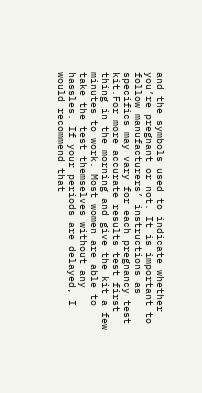and the symbols used to indicate whether you’re pregnant or not. It is important to follow manufacturers’ instructions as specifics may vary for each pregnancy test kit.For more accurate results test first thing in the morning and give the kit a few minutes to work. Most women are able to take the test themselves without any hassles. If your periods are delayed, I would recommend that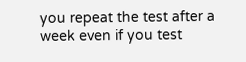you repeat the test after a week even if you test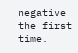negative the first time.